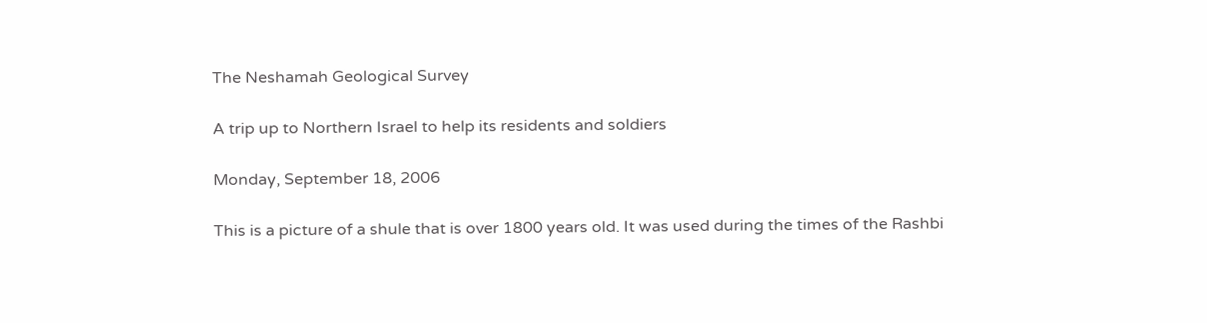The Neshamah Geological Survey

A trip up to Northern Israel to help its residents and soldiers

Monday, September 18, 2006

This is a picture of a shule that is over 1800 years old. It was used during the times of the Rashbi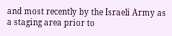and most recently by the Israeli Army as a staging area prior to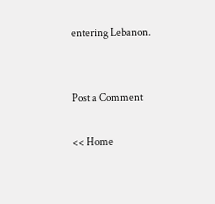entering Lebanon.


Post a Comment

<< Home